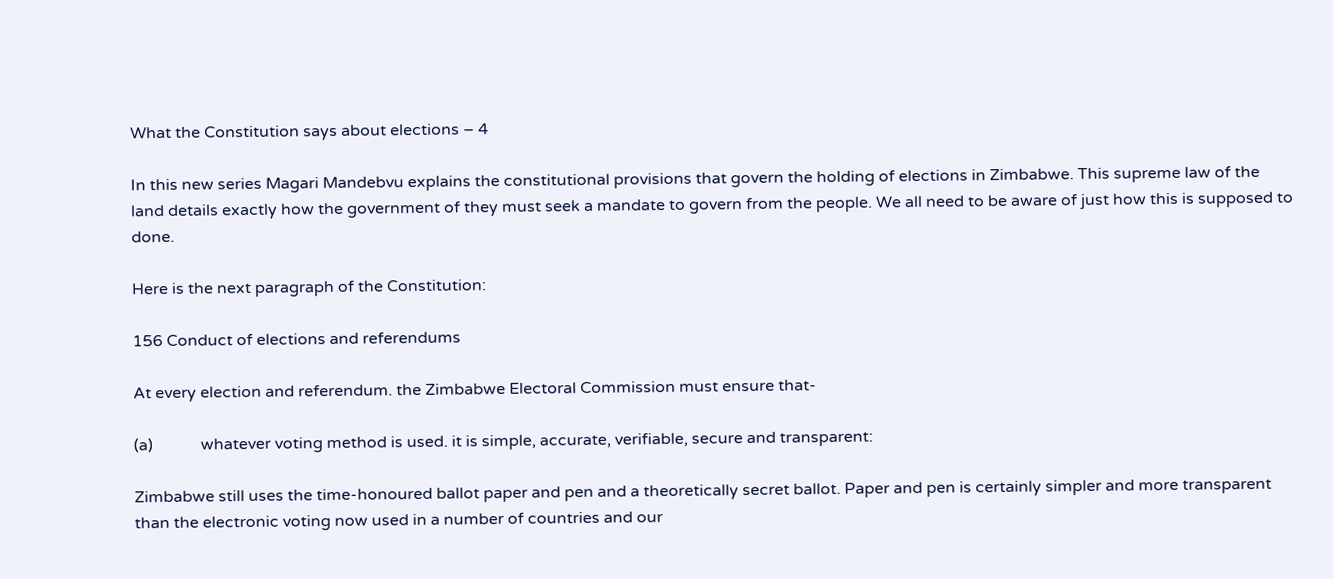What the Constitution says about elections – 4

In this new series Magari Mandebvu explains the constitutional provisions that govern the holding of elections in Zimbabwe. This supreme law of the land details exactly how the government of they must seek a mandate to govern from the people. We all need to be aware of just how this is supposed to done.

Here is the next paragraph of the Constitution:

156 Conduct of elections and referendums

At every election and referendum. the Zimbabwe Electoral Commission must ensure that-

(a)            whatever voting method is used. it is simple, accurate, verifiable, secure and transparent:

Zimbabwe still uses the time-honoured ballot paper and pen and a theoretically secret ballot. Paper and pen is certainly simpler and more transparent than the electronic voting now used in a number of countries and our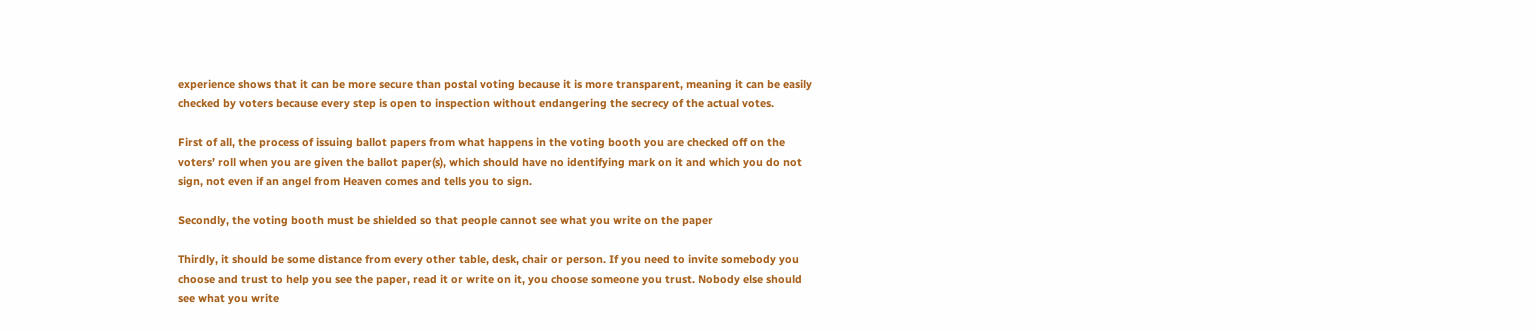experience shows that it can be more secure than postal voting because it is more transparent, meaning it can be easily checked by voters because every step is open to inspection without endangering the secrecy of the actual votes.

First of all, the process of issuing ballot papers from what happens in the voting booth you are checked off on the voters’ roll when you are given the ballot paper(s), which should have no identifying mark on it and which you do not sign, not even if an angel from Heaven comes and tells you to sign.

Secondly, the voting booth must be shielded so that people cannot see what you write on the paper

Thirdly, it should be some distance from every other table, desk, chair or person. If you need to invite somebody you choose and trust to help you see the paper, read it or write on it, you choose someone you trust. Nobody else should see what you write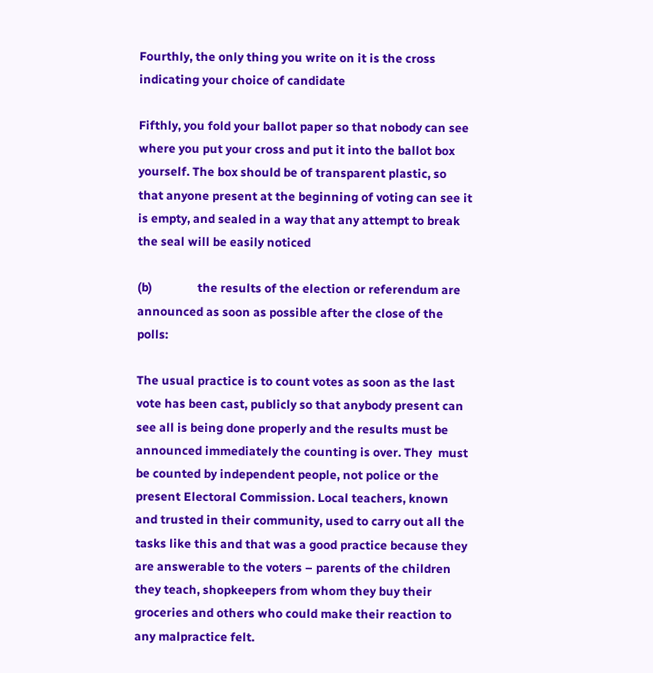Fourthly, the only thing you write on it is the cross indicating your choice of candidate

Fifthly, you fold your ballot paper so that nobody can see where you put your cross and put it into the ballot box yourself. The box should be of transparent plastic, so that anyone present at the beginning of voting can see it is empty, and sealed in a way that any attempt to break the seal will be easily noticed

(b)               the results of the election or referendum are announced as soon as possible after the close of the polls:

The usual practice is to count votes as soon as the last vote has been cast, publicly so that anybody present can see all is being done properly and the results must be announced immediately the counting is over. They  must be counted by independent people, not police or the present Electoral Commission. Local teachers, known and trusted in their community, used to carry out all the tasks like this and that was a good practice because they are answerable to the voters – parents of the children they teach, shopkeepers from whom they buy their groceries and others who could make their reaction to any malpractice felt.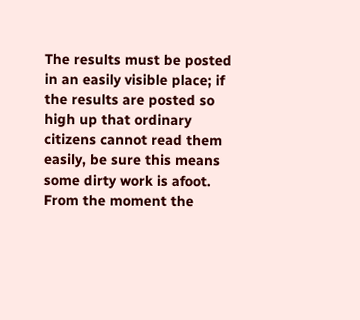The results must be posted in an easily visible place; if the results are posted so high up that ordinary citizens cannot read them easily, be sure this means some dirty work is afoot. From the moment the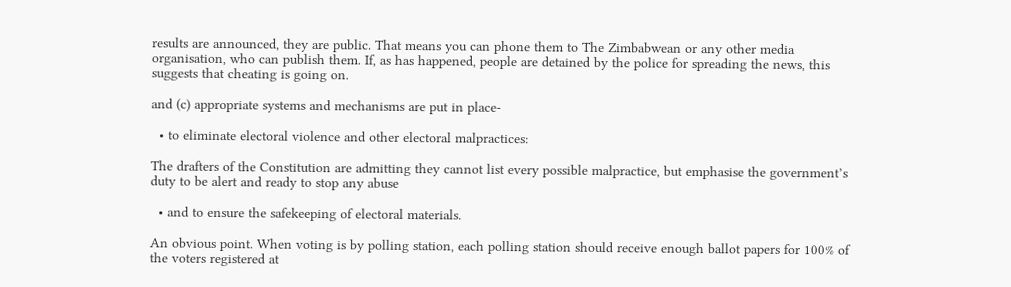results are announced, they are public. That means you can phone them to The Zimbabwean or any other media organisation, who can publish them. If, as has happened, people are detained by the police for spreading the news, this suggests that cheating is going on.

and (c) appropriate systems and mechanisms are put in place-

  • to eliminate electoral violence and other electoral malpractices:

The drafters of the Constitution are admitting they cannot list every possible malpractice, but emphasise the government’s duty to be alert and ready to stop any abuse

  • and to ensure the safekeeping of electoral materials.

An obvious point. When voting is by polling station, each polling station should receive enough ballot papers for 100% of the voters registered at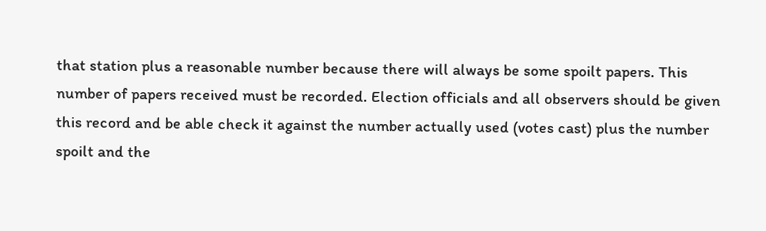that station plus a reasonable number because there will always be some spoilt papers. This number of papers received must be recorded. Election officials and all observers should be given this record and be able check it against the number actually used (votes cast) plus the number spoilt and the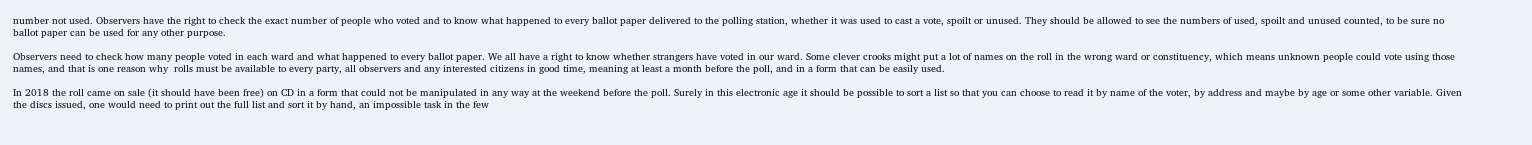number not used. Observers have the right to check the exact number of people who voted and to know what happened to every ballot paper delivered to the polling station, whether it was used to cast a vote, spoilt or unused. They should be allowed to see the numbers of used, spoilt and unused counted, to be sure no ballot paper can be used for any other purpose.

Observers need to check how many people voted in each ward and what happened to every ballot paper. We all have a right to know whether strangers have voted in our ward. Some clever crooks might put a lot of names on the roll in the wrong ward or constituency, which means unknown people could vote using those names, and that is one reason why  rolls must be available to every party, all observers and any interested citizens in good time, meaning at least a month before the poll, and in a form that can be easily used.

In 2018 the roll came on sale (it should have been free) on CD in a form that could not be manipulated in any way at the weekend before the poll. Surely in this electronic age it should be possible to sort a list so that you can choose to read it by name of the voter, by address and maybe by age or some other variable. Given the discs issued, one would need to print out the full list and sort it by hand, an impossible task in the few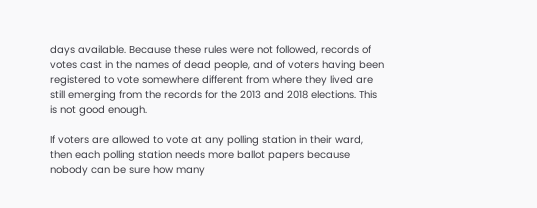days available. Because these rules were not followed, records of votes cast in the names of dead people, and of voters having been registered to vote somewhere different from where they lived are still emerging from the records for the 2013 and 2018 elections. This is not good enough.

If voters are allowed to vote at any polling station in their ward, then each polling station needs more ballot papers because nobody can be sure how many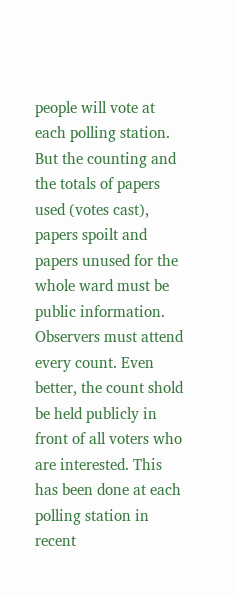people will vote at each polling station. But the counting and the totals of papers used (votes cast), papers spoilt and papers unused for the whole ward must be public information. Observers must attend every count. Even better, the count shold be held publicly in front of all voters who are interested. This has been done at each polling station in recent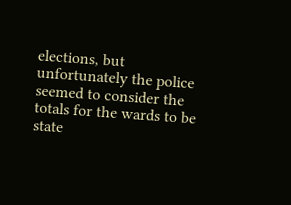elections, but unfortunately the police seemed to consider the totals for the wards to be state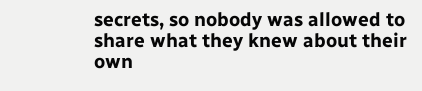secrets, so nobody was allowed to share what they knew about their own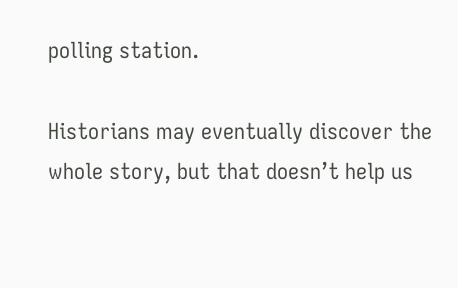polling station.

Historians may eventually discover the whole story, but that doesn’t help us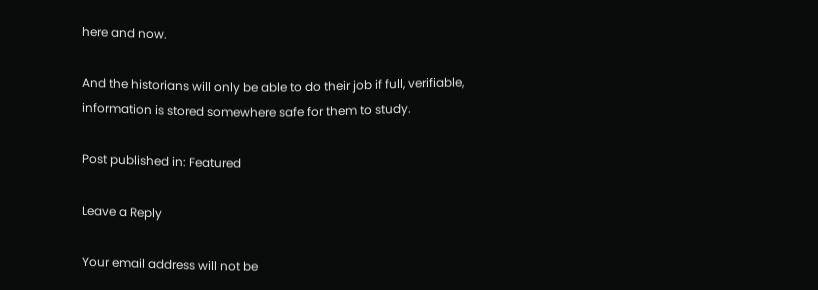here and now.

And the historians will only be able to do their job if full, verifiable, information is stored somewhere safe for them to study.

Post published in: Featured

Leave a Reply

Your email address will not be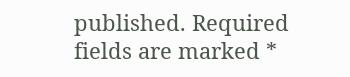published. Required fields are marked *